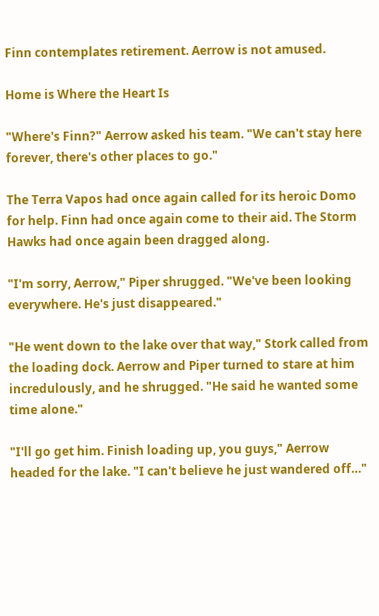Finn contemplates retirement. Aerrow is not amused.

Home is Where the Heart Is

"Where's Finn?" Aerrow asked his team. "We can't stay here forever, there's other places to go."

The Terra Vapos had once again called for its heroic Domo for help. Finn had once again come to their aid. The Storm Hawks had once again been dragged along.

"I'm sorry, Aerrow," Piper shrugged. "We've been looking everywhere. He's just disappeared."

"He went down to the lake over that way," Stork called from the loading dock. Aerrow and Piper turned to stare at him incredulously, and he shrugged. "He said he wanted some time alone."

"I'll go get him. Finish loading up, you guys," Aerrow headed for the lake. "I can't believe he just wandered off…"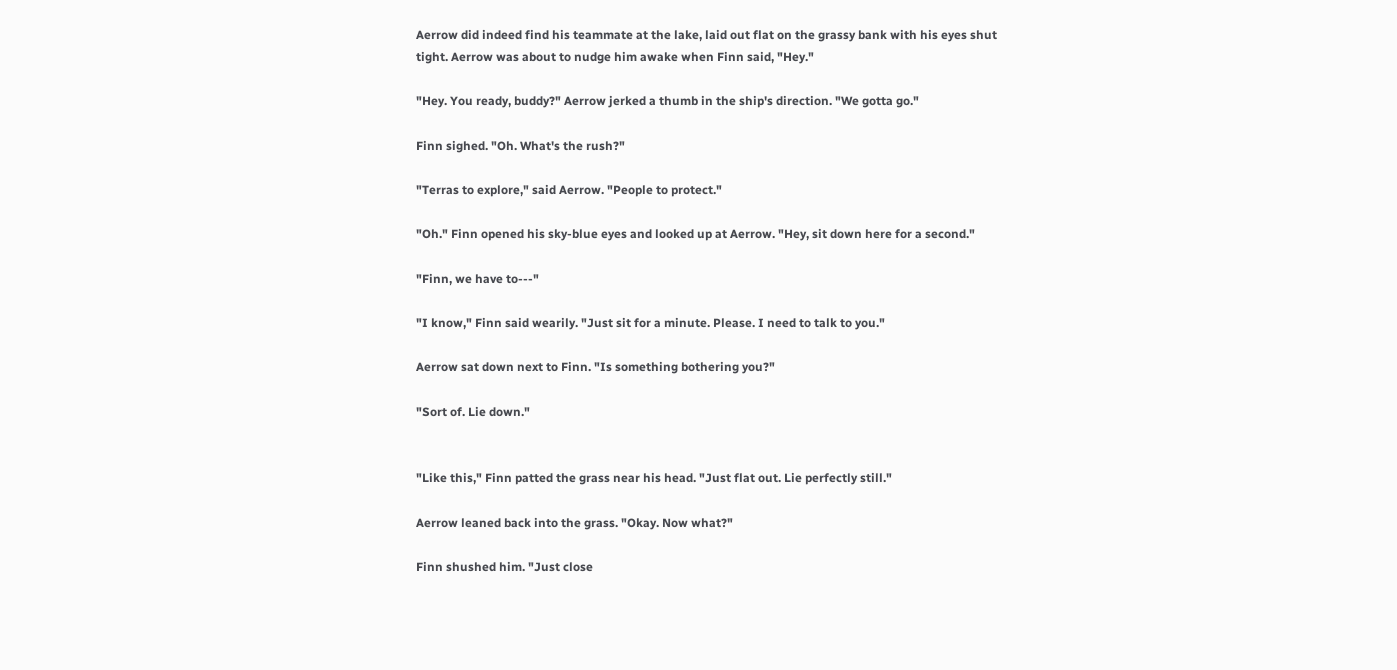Aerrow did indeed find his teammate at the lake, laid out flat on the grassy bank with his eyes shut tight. Aerrow was about to nudge him awake when Finn said, "Hey."

"Hey. You ready, buddy?" Aerrow jerked a thumb in the ship's direction. "We gotta go."

Finn sighed. "Oh. What's the rush?"

"Terras to explore," said Aerrow. "People to protect."

"Oh." Finn opened his sky-blue eyes and looked up at Aerrow. "Hey, sit down here for a second."

"Finn, we have to---"

"I know," Finn said wearily. "Just sit for a minute. Please. I need to talk to you."

Aerrow sat down next to Finn. "Is something bothering you?"

"Sort of. Lie down."


"Like this," Finn patted the grass near his head. "Just flat out. Lie perfectly still."

Aerrow leaned back into the grass. "Okay. Now what?"

Finn shushed him. "Just close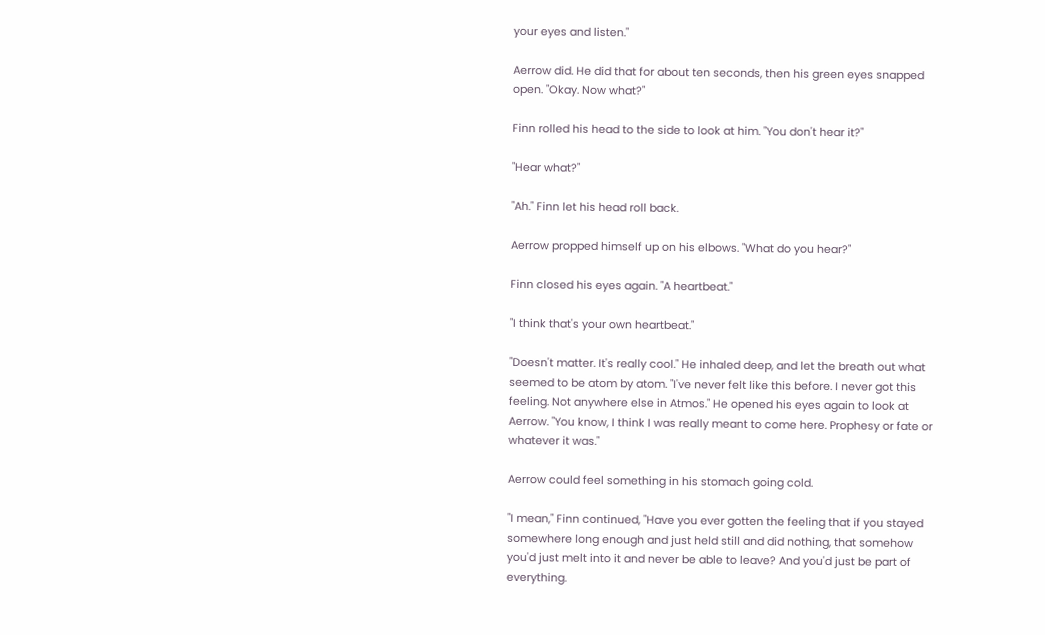your eyes and listen."

Aerrow did. He did that for about ten seconds, then his green eyes snapped open. "Okay. Now what?"

Finn rolled his head to the side to look at him. "You don't hear it?"

"Hear what?"

"Ah." Finn let his head roll back.

Aerrow propped himself up on his elbows. "What do you hear?"

Finn closed his eyes again. "A heartbeat."

"I think that's your own heartbeat."

"Doesn't matter. It's really cool." He inhaled deep, and let the breath out what seemed to be atom by atom. "I've never felt like this before. I never got this feeling. Not anywhere else in Atmos." He opened his eyes again to look at Aerrow. "You know, I think I was really meant to come here. Prophesy or fate or whatever it was."

Aerrow could feel something in his stomach going cold.

"I mean," Finn continued, "Have you ever gotten the feeling that if you stayed somewhere long enough and just held still and did nothing, that somehow you'd just melt into it and never be able to leave? And you'd just be part of everything.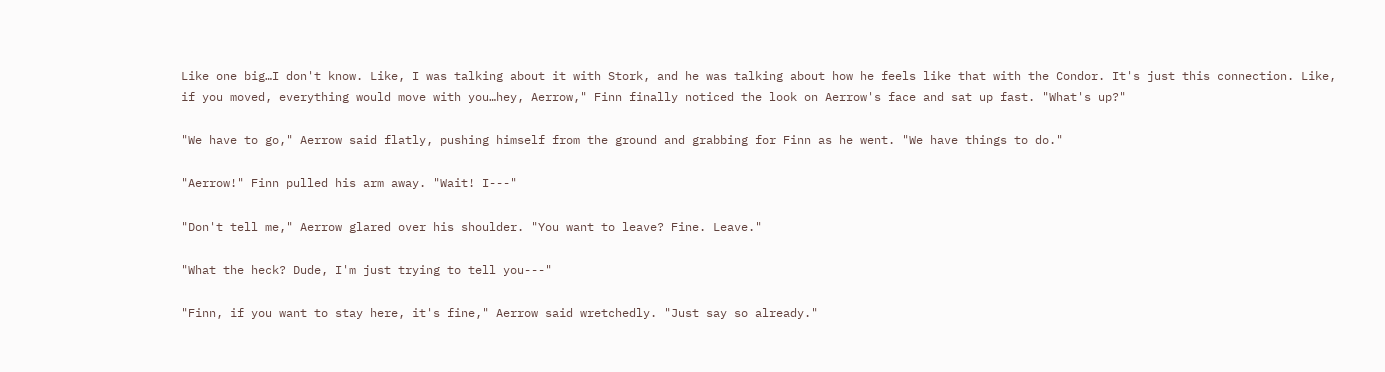Like one big…I don't know. Like, I was talking about it with Stork, and he was talking about how he feels like that with the Condor. It's just this connection. Like, if you moved, everything would move with you…hey, Aerrow," Finn finally noticed the look on Aerrow's face and sat up fast. "What's up?"

"We have to go," Aerrow said flatly, pushing himself from the ground and grabbing for Finn as he went. "We have things to do."

"Aerrow!" Finn pulled his arm away. "Wait! I---"

"Don't tell me," Aerrow glared over his shoulder. "You want to leave? Fine. Leave."

"What the heck? Dude, I'm just trying to tell you---"

"Finn, if you want to stay here, it's fine," Aerrow said wretchedly. "Just say so already."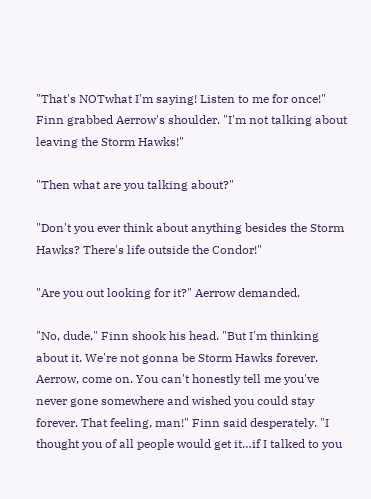"That's NOTwhat I'm saying! Listen to me for once!" Finn grabbed Aerrow's shoulder. "I'm not talking about leaving the Storm Hawks!"

"Then what are you talking about?"

"Don't you ever think about anything besides the Storm Hawks? There's life outside the Condor!"

"Are you out looking for it?" Aerrow demanded.

"No, dude," Finn shook his head. "But I'm thinking about it. We're not gonna be Storm Hawks forever. Aerrow, come on. You can't honestly tell me you've never gone somewhere and wished you could stay forever. That feeling, man!" Finn said desperately. "I thought you of all people would get it…if I talked to you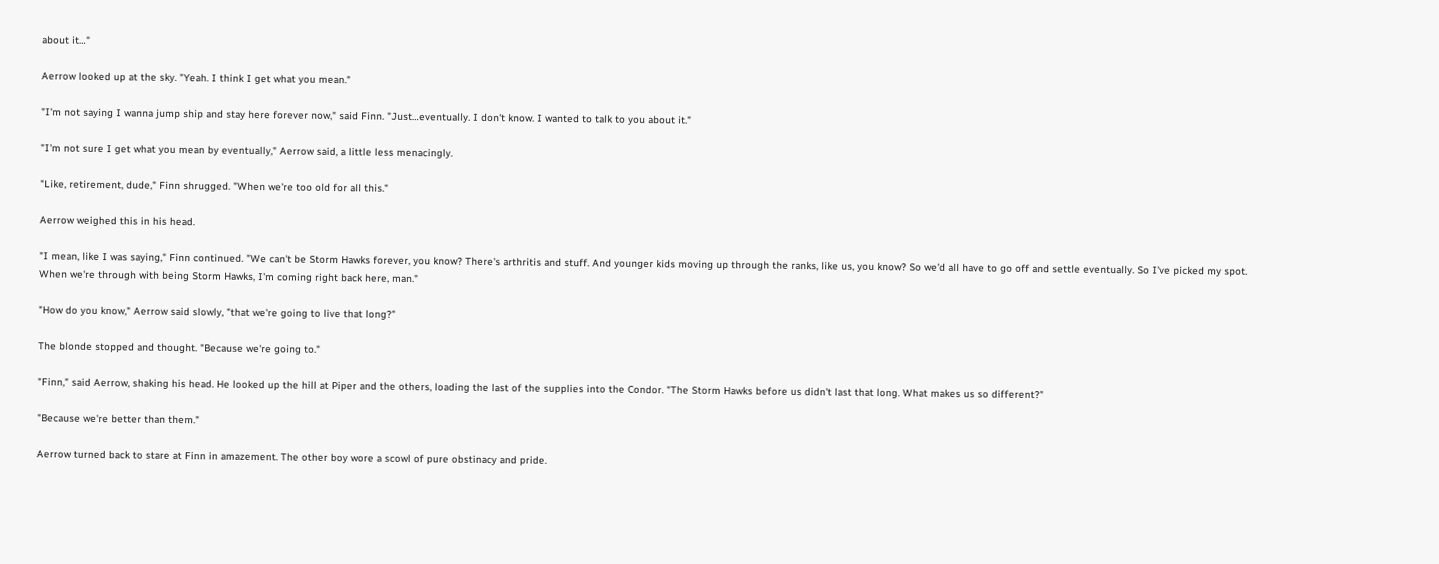about it…"

Aerrow looked up at the sky. "Yeah. I think I get what you mean."

"I'm not saying I wanna jump ship and stay here forever now," said Finn. "Just…eventually. I don't know. I wanted to talk to you about it."

"I'm not sure I get what you mean by eventually," Aerrow said, a little less menacingly.

"Like, retirement, dude," Finn shrugged. "When we're too old for all this."

Aerrow weighed this in his head.

"I mean, like I was saying," Finn continued. "We can't be Storm Hawks forever, you know? There's arthritis and stuff. And younger kids moving up through the ranks, like us, you know? So we'd all have to go off and settle eventually. So I've picked my spot. When we're through with being Storm Hawks, I'm coming right back here, man."

"How do you know," Aerrow said slowly, "that we're going to live that long?"

The blonde stopped and thought. "Because we're going to."

"Finn," said Aerrow, shaking his head. He looked up the hill at Piper and the others, loading the last of the supplies into the Condor. "The Storm Hawks before us didn't last that long. What makes us so different?"

"Because we're better than them."

Aerrow turned back to stare at Finn in amazement. The other boy wore a scowl of pure obstinacy and pride.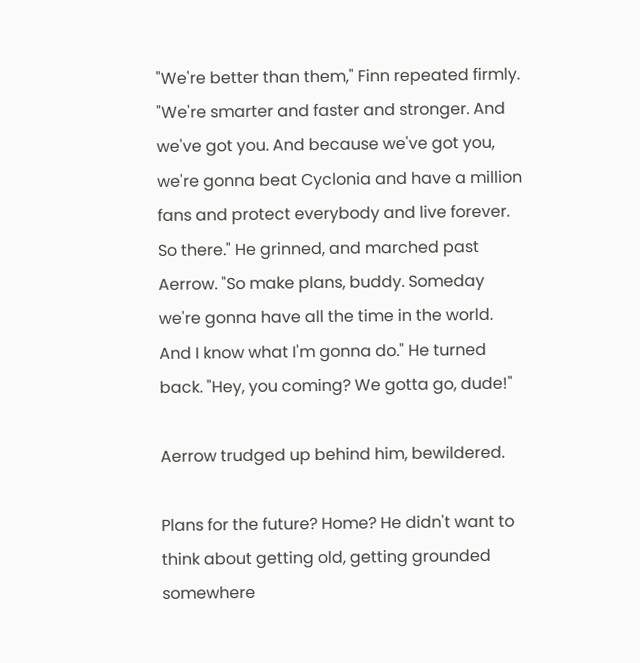"We're better than them," Finn repeated firmly. "We're smarter and faster and stronger. And we've got you. And because we've got you, we're gonna beat Cyclonia and have a million fans and protect everybody and live forever. So there." He grinned, and marched past Aerrow. "So make plans, buddy. Someday we're gonna have all the time in the world. And I know what I'm gonna do." He turned back. "Hey, you coming? We gotta go, dude!"

Aerrow trudged up behind him, bewildered.

Plans for the future? Home? He didn't want to think about getting old, getting grounded somewhere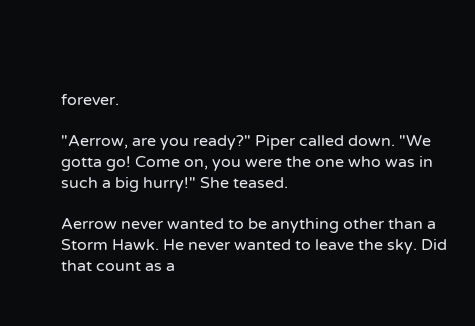forever.

"Aerrow, are you ready?" Piper called down. "We gotta go! Come on, you were the one who was in such a big hurry!" She teased.

Aerrow never wanted to be anything other than a Storm Hawk. He never wanted to leave the sky. Did that count as a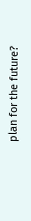plan for the future?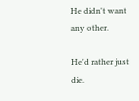He didn't want any other.

He'd rather just die.